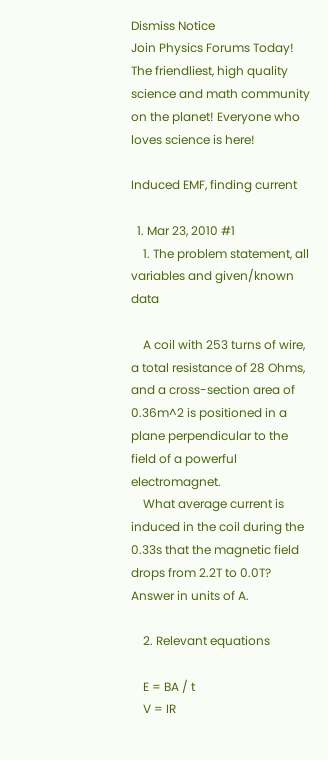Dismiss Notice
Join Physics Forums Today!
The friendliest, high quality science and math community on the planet! Everyone who loves science is here!

Induced EMF, finding current

  1. Mar 23, 2010 #1
    1. The problem statement, all variables and given/known data

    A coil with 253 turns of wire, a total resistance of 28 Ohms, and a cross-section area of 0.36m^2 is positioned in a plane perpendicular to the field of a powerful electromagnet.
    What average current is induced in the coil during the 0.33s that the magnetic field drops from 2.2T to 0.0T? Answer in units of A.

    2. Relevant equations

    E = BA / t
    V = IR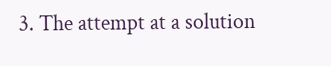3. The attempt at a solution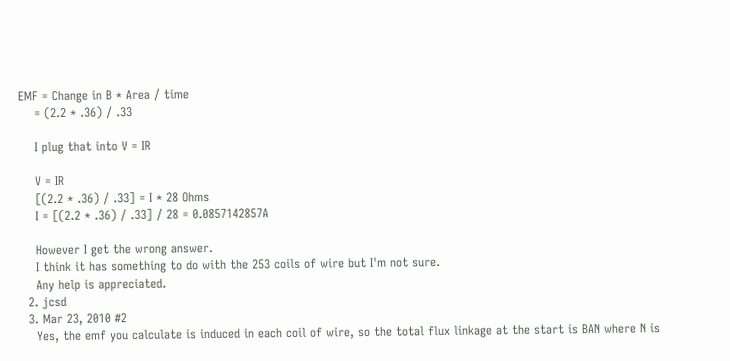EMF = Change in B * Area / time
    = (2.2 * .36) / .33

    I plug that into V = IR

    V = IR
    [(2.2 * .36) / .33] = I * 28 Ohms
    I = [(2.2 * .36) / .33] / 28 = 0.0857142857A

    However I get the wrong answer.
    I think it has something to do with the 253 coils of wire but I'm not sure.
    Any help is appreciated.
  2. jcsd
  3. Mar 23, 2010 #2
    Yes, the emf you calculate is induced in each coil of wire, so the total flux linkage at the start is BAN where N is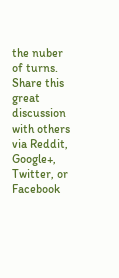the nuber of turns.
Share this great discussion with others via Reddit, Google+, Twitter, or Facebook